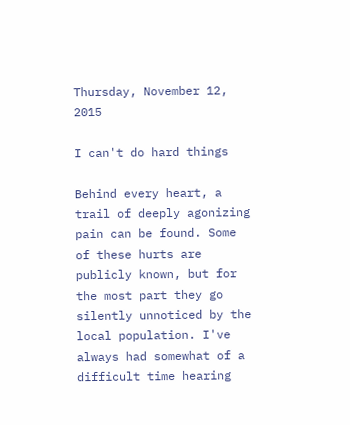Thursday, November 12, 2015

I can't do hard things

Behind every heart, a trail of deeply agonizing pain can be found. Some of these hurts are publicly known, but for the most part they go silently unnoticed by the local population. I've always had somewhat of a difficult time hearing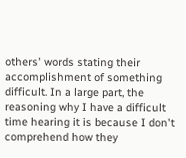others' words stating their accomplishment of something difficult. In a large part, the reasoning why I have a difficult time hearing it is because I don't comprehend how they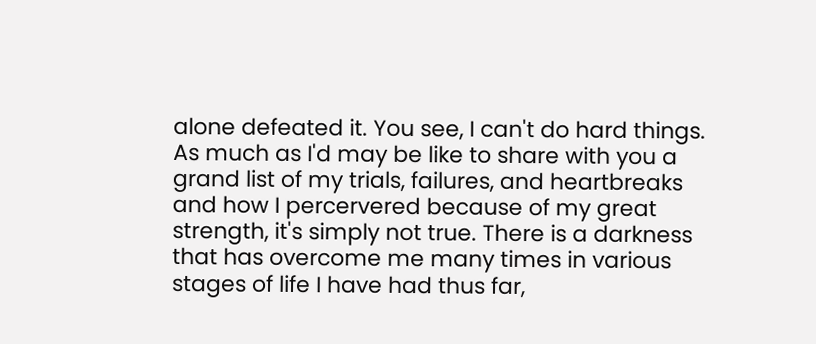alone defeated it. You see, I can't do hard things. As much as I'd may be like to share with you a grand list of my trials, failures, and heartbreaks and how I percervered because of my great strength, it's simply not true. There is a darkness that has overcome me many times in various stages of life I have had thus far,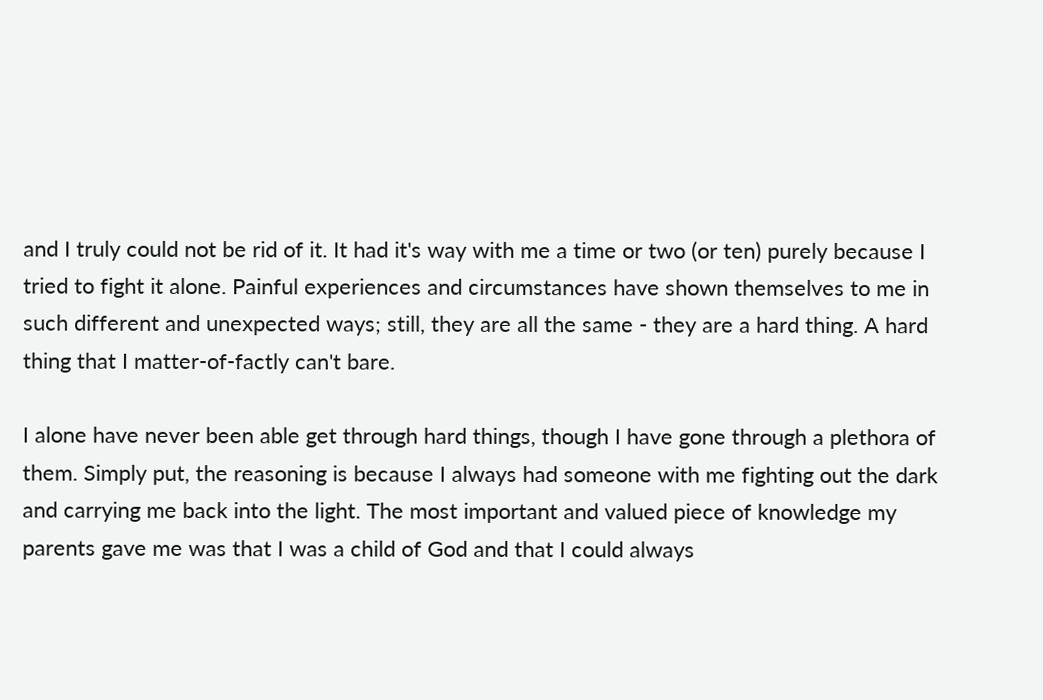and I truly could not be rid of it. It had it's way with me a time or two (or ten) purely because I tried to fight it alone. Painful experiences and circumstances have shown themselves to me in such different and unexpected ways; still, they are all the same - they are a hard thing. A hard thing that I matter-of-factly can't bare.

I alone have never been able get through hard things, though I have gone through a plethora of them. Simply put, the reasoning is because I always had someone with me fighting out the dark and carrying me back into the light. The most important and valued piece of knowledge my parents gave me was that I was a child of God and that I could always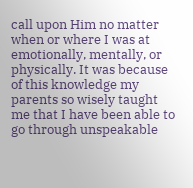call upon Him no matter when or where I was at emotionally, mentally, or physically. It was because of this knowledge my parents so wisely taught me that I have been able to go through unspeakable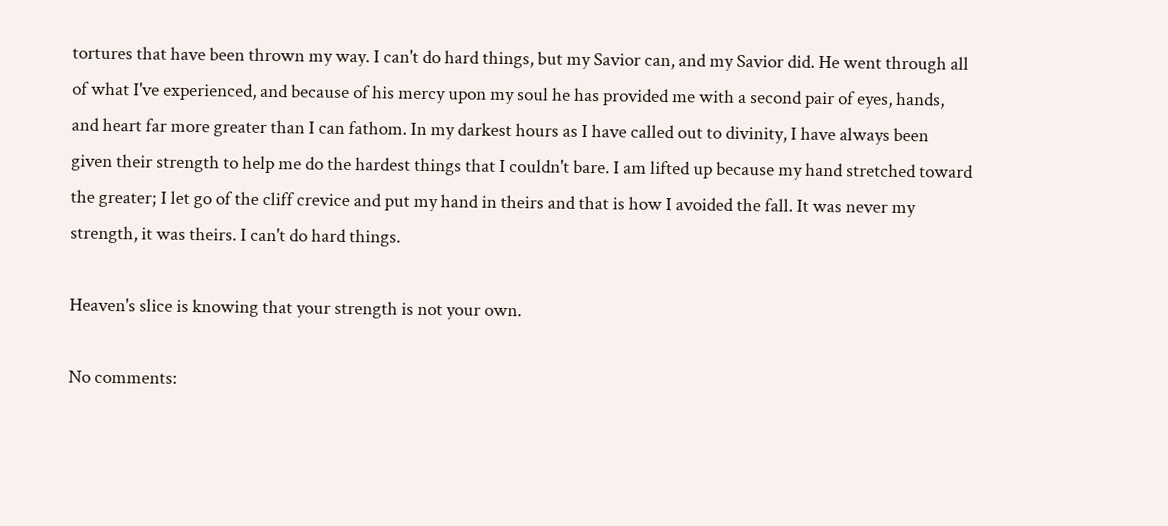tortures that have been thrown my way. I can't do hard things, but my Savior can, and my Savior did. He went through all of what I've experienced, and because of his mercy upon my soul he has provided me with a second pair of eyes, hands, and heart far more greater than I can fathom. In my darkest hours as I have called out to divinity, I have always been given their strength to help me do the hardest things that I couldn't bare. I am lifted up because my hand stretched toward the greater; I let go of the cliff crevice and put my hand in theirs and that is how I avoided the fall. It was never my strength, it was theirs. I can't do hard things.

Heaven's slice is knowing that your strength is not your own.

No comments: